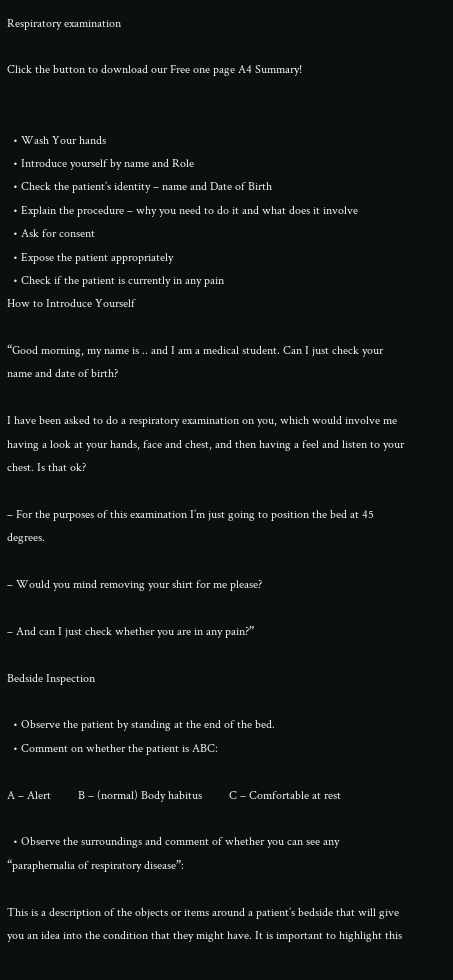Respiratory examination

Click the button to download our Free one page A4 Summary!


  • Wash Your hands
  • Introduce yourself by name and Role
  • Check the patient’s identity – name and Date of Birth
  • Explain the procedure – why you need to do it and what does it involve
  • Ask for consent
  • Expose the patient appropriately
  • Check if the patient is currently in any pain
How to Introduce Yourself

“Good morning, my name is .. and I am a medical student. Can I just check your name and date of birth?

I have been asked to do a respiratory examination on you, which would involve me having a look at your hands, face and chest, and then having a feel and listen to your chest. Is that ok?

– For the purposes of this examination I’m just going to position the bed at 45 degrees.

– Would you mind removing your shirt for me please?

– And can I just check whether you are in any pain?”

Bedside Inspection

  • Observe the patient by standing at the end of the bed.
  • Comment on whether the patient is ABC:

A – Alert         B – (normal) Body habitus         C – Comfortable at rest

  • Observe the surroundings and comment of whether you can see any “paraphernalia of respiratory disease”:

This is a description of the objects or items around a patient’s bedside that will give you an idea into the condition that they might have. It is important to highlight this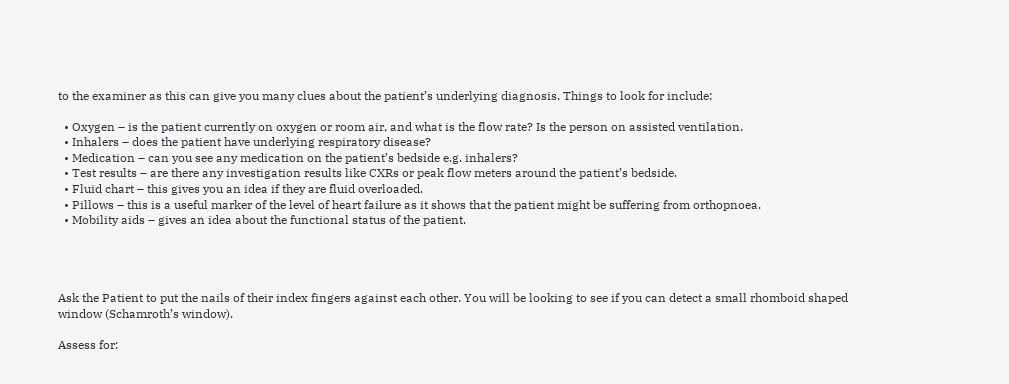to the examiner as this can give you many clues about the patient’s underlying diagnosis. Things to look for include:

  • Oxygen – is the patient currently on oxygen or room air, and what is the flow rate? Is the person on assisted ventilation.
  • Inhalers – does the patient have underlying respiratory disease?
  • Medication – can you see any medication on the patient’s bedside e.g. inhalers?
  • Test results – are there any investigation results like CXRs or peak flow meters around the patient’s bedside.
  • Fluid chart – this gives you an idea if they are fluid overloaded.
  • Pillows – this is a useful marker of the level of heart failure as it shows that the patient might be suffering from orthopnoea.
  • Mobility aids – gives an idea about the functional status of the patient.




Ask the Patient to put the nails of their index fingers against each other. You will be looking to see if you can detect a small rhomboid shaped window (Schamroth’s window).

Assess for: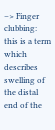–> Finger clubbing:  this is a term which describes swelling of the distal end of the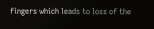fingers which leads to loss of the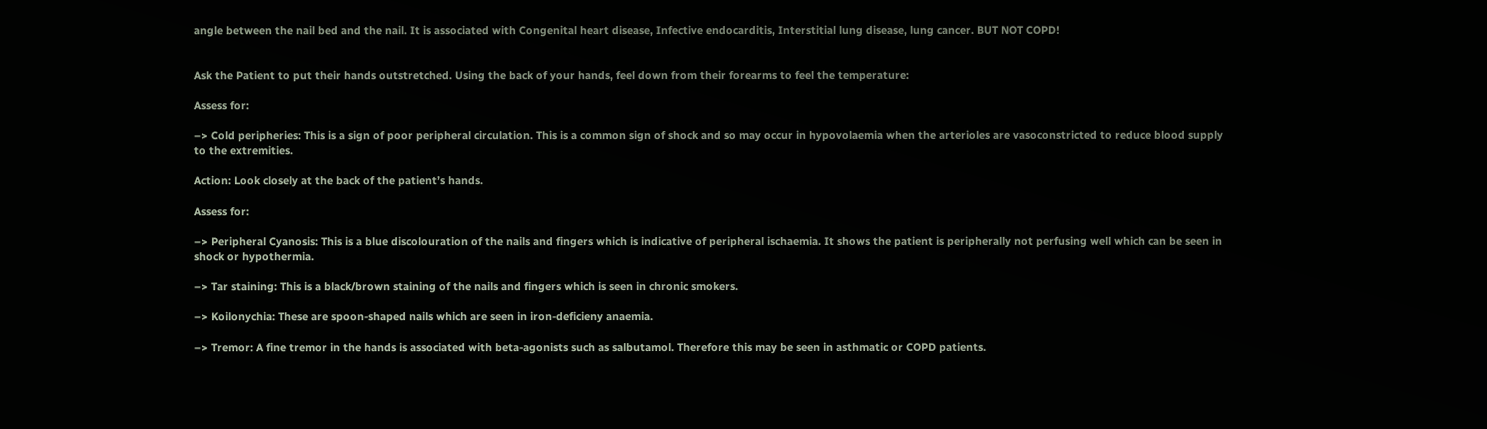angle between the nail bed and the nail. It is associated with Congenital heart disease, Infective endocarditis, Interstitial lung disease, lung cancer. BUT NOT COPD!


Ask the Patient to put their hands outstretched. Using the back of your hands, feel down from their forearms to feel the temperature:

Assess for:

–> Cold peripheries: This is a sign of poor peripheral circulation. This is a common sign of shock and so may occur in hypovolaemia when the arterioles are vasoconstricted to reduce blood supply to the extremities.

Action: Look closely at the back of the patient’s hands.

Assess for:

–> Peripheral Cyanosis: This is a blue discolouration of the nails and fingers which is indicative of peripheral ischaemia. It shows the patient is peripherally not perfusing well which can be seen in shock or hypothermia.

–> Tar staining: This is a black/brown staining of the nails and fingers which is seen in chronic smokers.

–> Koilonychia: These are spoon-shaped nails which are seen in iron-deficieny anaemia.

–> Tremor: A fine tremor in the hands is associated with beta-agonists such as salbutamol. Therefore this may be seen in asthmatic or COPD patients.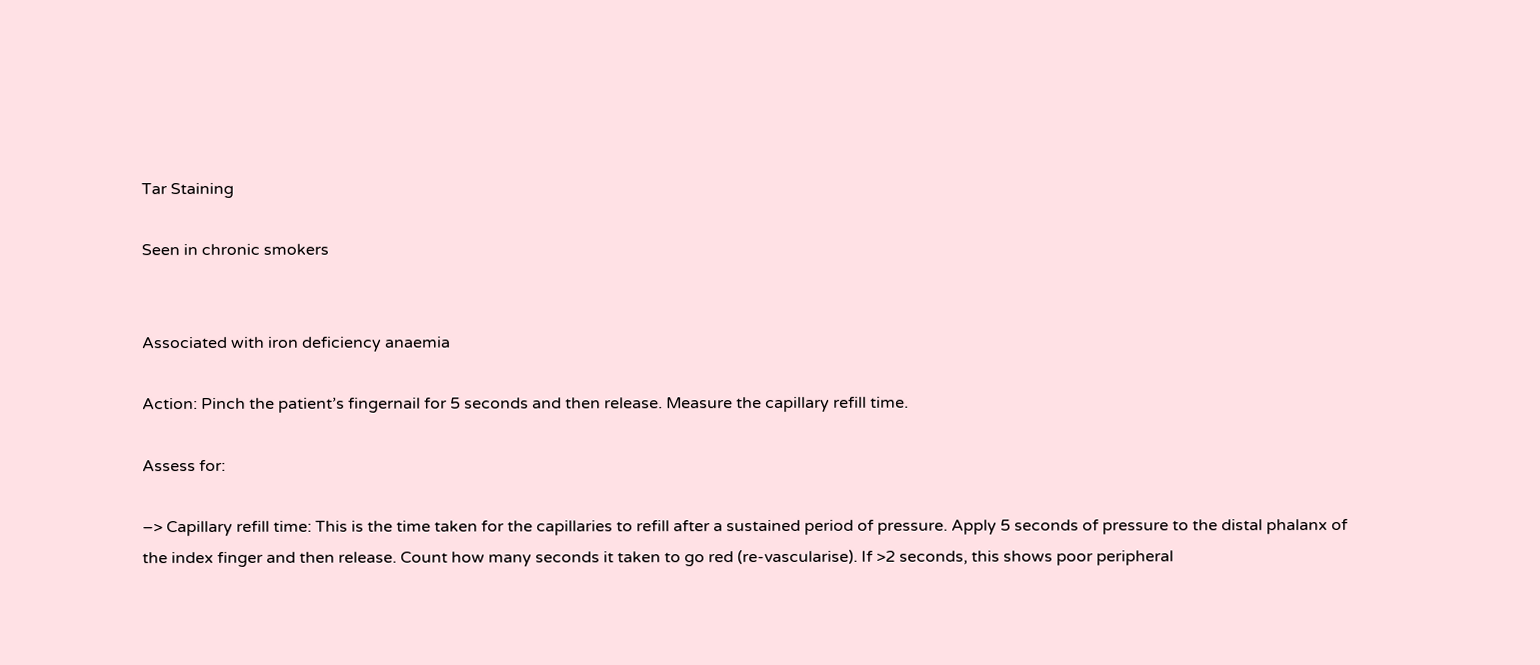Tar Staining

Seen in chronic smokers


Associated with iron deficiency anaemia

Action: Pinch the patient’s fingernail for 5 seconds and then release. Measure the capillary refill time.

Assess for:

–> Capillary refill time: This is the time taken for the capillaries to refill after a sustained period of pressure. Apply 5 seconds of pressure to the distal phalanx of the index finger and then release. Count how many seconds it taken to go red (re-vascularise). If >2 seconds, this shows poor peripheral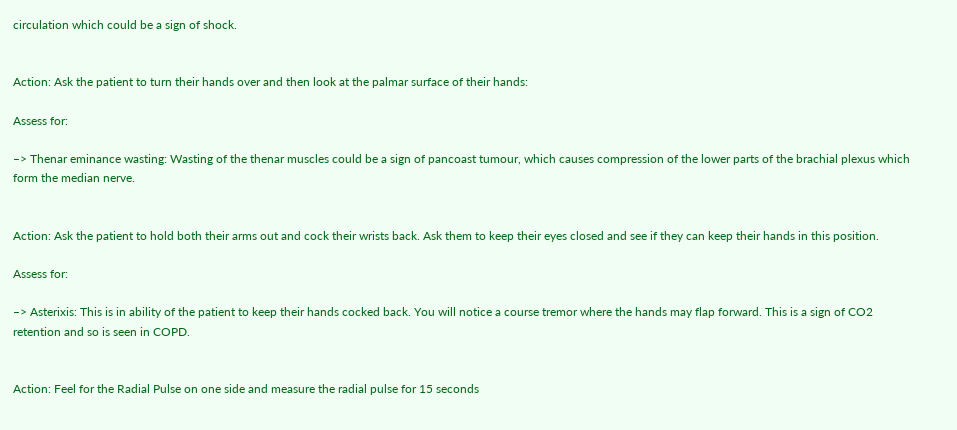circulation which could be a sign of shock.


Action: Ask the patient to turn their hands over and then look at the palmar surface of their hands:

Assess for:

–> Thenar eminance wasting: Wasting of the thenar muscles could be a sign of pancoast tumour, which causes compression of the lower parts of the brachial plexus which form the median nerve.


Action: Ask the patient to hold both their arms out and cock their wrists back. Ask them to keep their eyes closed and see if they can keep their hands in this position.

Assess for:

–> Asterixis: This is in ability of the patient to keep their hands cocked back. You will notice a course tremor where the hands may flap forward. This is a sign of CO2 retention and so is seen in COPD.


Action: Feel for the Radial Pulse on one side and measure the radial pulse for 15 seconds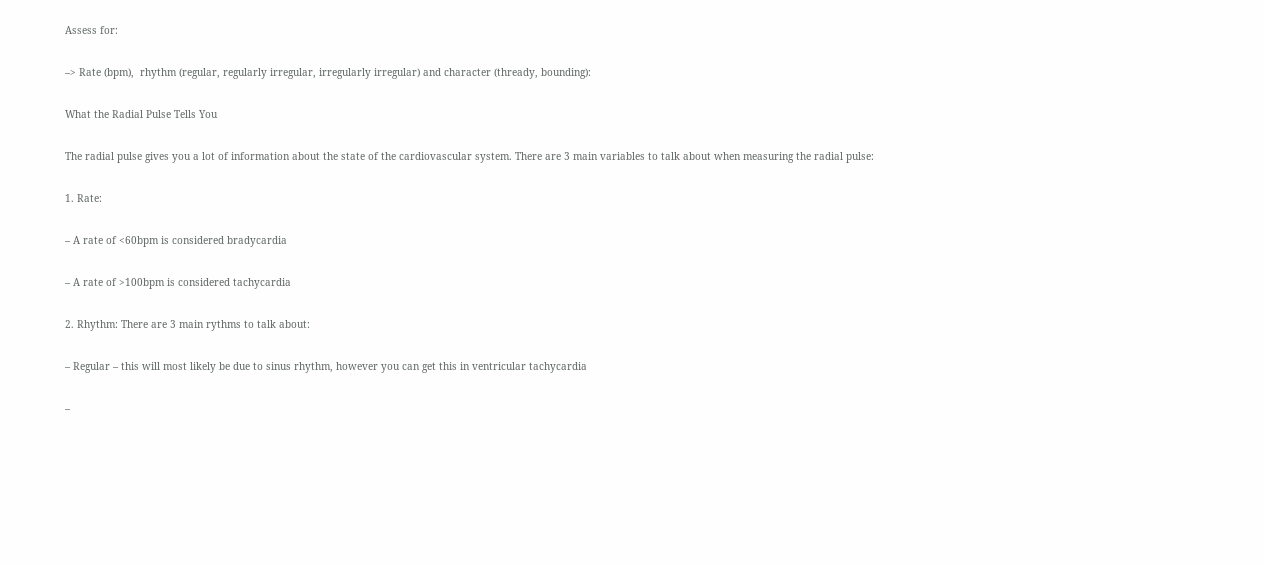Assess for:

–> Rate (bpm),  rhythm (regular, regularly irregular, irregularly irregular) and character (thready, bounding):

What the Radial Pulse Tells You

The radial pulse gives you a lot of information about the state of the cardiovascular system. There are 3 main variables to talk about when measuring the radial pulse:

1. Rate:

– A rate of <60bpm is considered bradycardia

– A rate of >100bpm is considered tachycardia

2. Rhythm: There are 3 main rythms to talk about:

– Regular – this will most likely be due to sinus rhythm, however you can get this in ventricular tachycardia

–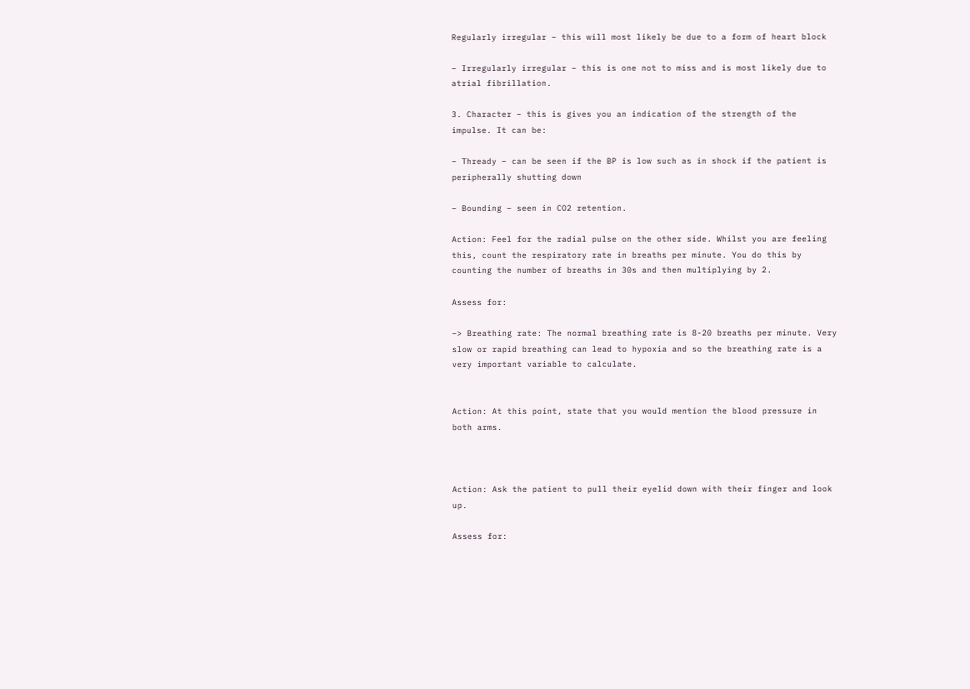Regularly irregular – this will most likely be due to a form of heart block

– Irregularly irregular – this is one not to miss and is most likely due to atrial fibrillation.

3. Character – this is gives you an indication of the strength of the impulse. It can be:

– Thready – can be seen if the BP is low such as in shock if the patient is peripherally shutting down

– Bounding – seen in CO2 retention.

Action: Feel for the radial pulse on the other side. Whilst you are feeling this, count the respiratory rate in breaths per minute. You do this by counting the number of breaths in 30s and then multiplying by 2.

Assess for:

–> Breathing rate: The normal breathing rate is 8-20 breaths per minute. Very slow or rapid breathing can lead to hypoxia and so the breathing rate is a very important variable to calculate.


Action: At this point, state that you would mention the blood pressure in both arms.



Action: Ask the patient to pull their eyelid down with their finger and look up.

Assess for: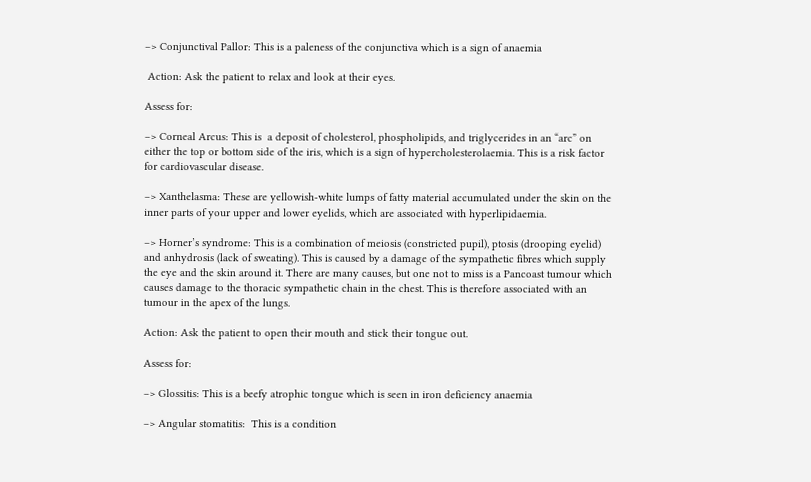–> Conjunctival Pallor: This is a paleness of the conjunctiva which is a sign of anaemia

 Action: Ask the patient to relax and look at their eyes.

Assess for:

–> Corneal Arcus: This is  a deposit of cholesterol, phospholipids, and triglycerides in an “arc” on either the top or bottom side of the iris, which is a sign of hypercholesterolaemia. This is a risk factor for cardiovascular disease.

–> Xanthelasma: These are yellowish-white lumps of fatty material accumulated under the skin on the inner parts of your upper and lower eyelids, which are associated with hyperlipidaemia.

–> Horner’s syndrome: This is a combination of meiosis (constricted pupil), ptosis (drooping eyelid) and anhydrosis (lack of sweating). This is caused by a damage of the sympathetic fibres which supply the eye and the skin around it. There are many causes, but one not to miss is a Pancoast tumour which causes damage to the thoracic sympathetic chain in the chest. This is therefore associated with an tumour in the apex of the lungs.

Action: Ask the patient to open their mouth and stick their tongue out.

Assess for:

–> Glossitis: This is a beefy atrophic tongue which is seen in iron deficiency anaemia

–> Angular stomatitis:  This is a condition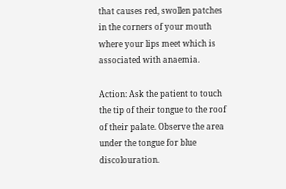that causes red, swollen patches in the corners of your mouth where your lips meet which is associated with anaemia.

Action: Ask the patient to touch the tip of their tongue to the roof of their palate. Observe the area under the tongue for blue discolouration.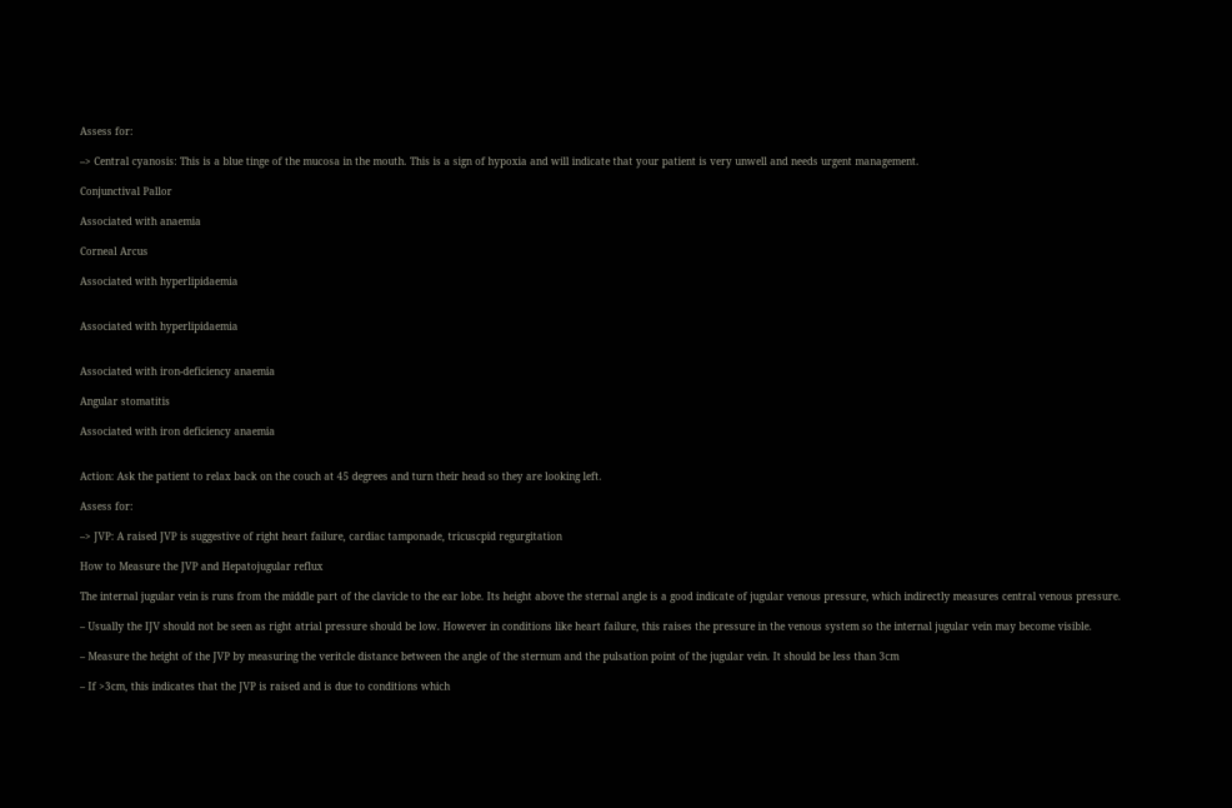Assess for:

–> Central cyanosis: This is a blue tinge of the mucosa in the mouth. This is a sign of hypoxia and will indicate that your patient is very unwell and needs urgent management.

Conjunctival Pallor

Associated with anaemia

Corneal Arcus

Associated with hyperlipidaemia


Associated with hyperlipidaemia


Associated with iron-deficiency anaemia

Angular stomatitis

Associated with iron deficiency anaemia


Action: Ask the patient to relax back on the couch at 45 degrees and turn their head so they are looking left.

Assess for:

–> JVP: A raised JVP is suggestive of right heart failure, cardiac tamponade, tricuscpid regurgitation

How to Measure the JVP and Hepatojugular reflux

The internal jugular vein is runs from the middle part of the clavicle to the ear lobe. Its height above the sternal angle is a good indicate of jugular venous pressure, which indirectly measures central venous pressure.

– Usually the IJV should not be seen as right atrial pressure should be low. However in conditions like heart failure, this raises the pressure in the venous system so the internal jugular vein may become visible.

– Measure the height of the JVP by measuring the veritcle distance between the angle of the sternum and the pulsation point of the jugular vein. It should be less than 3cm

– If >3cm, this indicates that the JVP is raised and is due to conditions which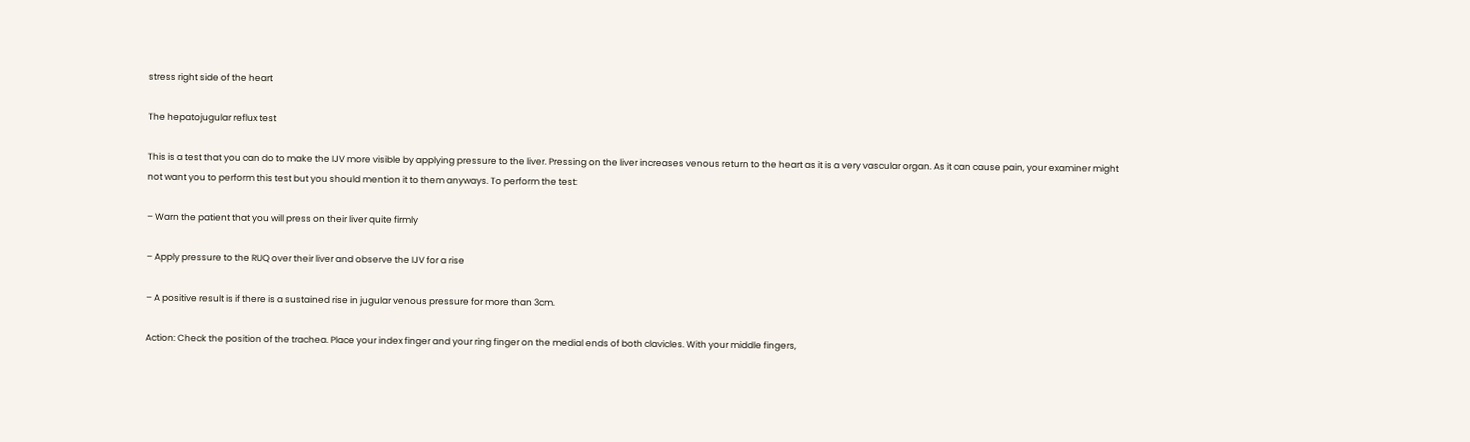stress right side of the heart

The hepatojugular reflux test

This is a test that you can do to make the IJV more visible by applying pressure to the liver. Pressing on the liver increases venous return to the heart as it is a very vascular organ. As it can cause pain, your examiner might not want you to perform this test but you should mention it to them anyways. To perform the test:

– Warn the patient that you will press on their liver quite firmly

– Apply pressure to the RUQ over their liver and observe the IJV for a rise

– A positive result is if there is a sustained rise in jugular venous pressure for more than 3cm.

Action: Check the position of the trachea. Place your index finger and your ring finger on the medial ends of both clavicles. With your middle fingers,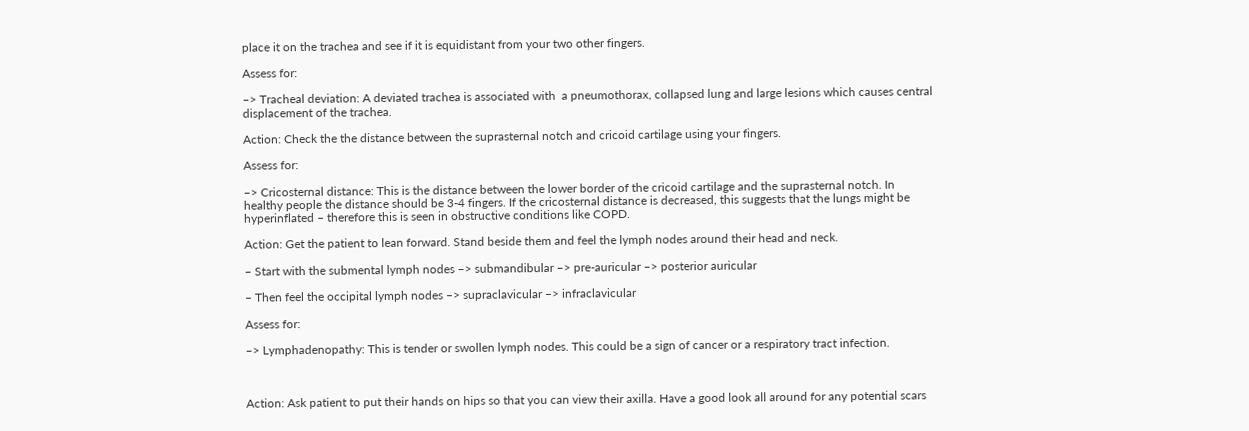place it on the trachea and see if it is equidistant from your two other fingers.

Assess for:

–> Tracheal deviation: A deviated trachea is associated with  a pneumothorax, collapsed lung and large lesions which causes central displacement of the trachea.

Action: Check the the distance between the suprasternal notch and cricoid cartilage using your fingers.

Assess for:

–> Cricosternal distance: This is the distance between the lower border of the cricoid cartilage and the suprasternal notch. In healthy people the distance should be 3-4 fingers. If the cricosternal distance is decreased, this suggests that the lungs might be hyperinflated – therefore this is seen in obstructive conditions like COPD.

Action: Get the patient to lean forward. Stand beside them and feel the lymph nodes around their head and neck.

– Start with the submental lymph nodes –> submandibular –> pre-auricular –> posterior auricular

– Then feel the occipital lymph nodes –> supraclavicular –> infraclavicular

Assess for:

–> Lymphadenopathy: This is tender or swollen lymph nodes. This could be a sign of cancer or a respiratory tract infection.



Action: Ask patient to put their hands on hips so that you can view their axilla. Have a good look all around for any potential scars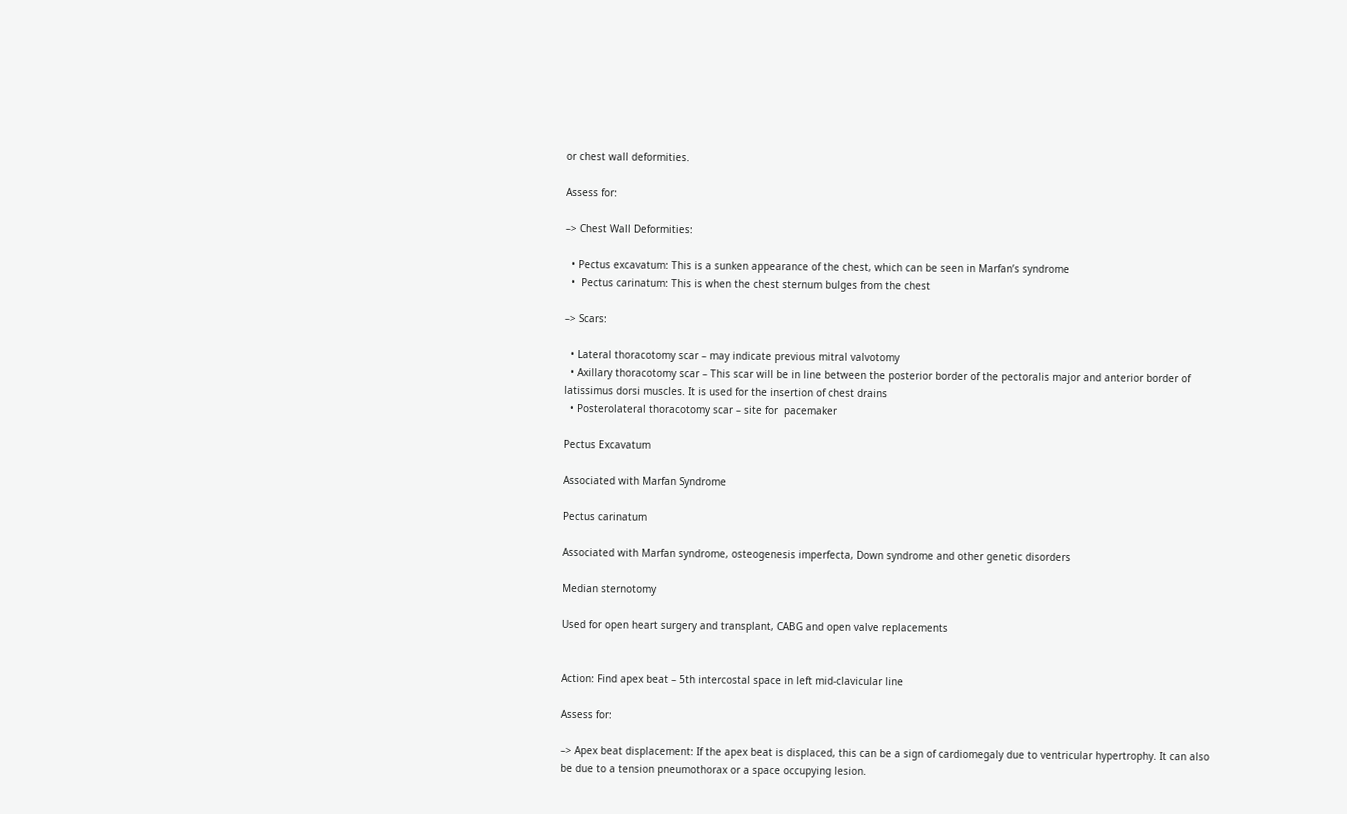or chest wall deformities.

Assess for:

–> Chest Wall Deformities:

  • Pectus excavatum: This is a sunken appearance of the chest, which can be seen in Marfan’s syndrome
  •  Pectus carinatum: This is when the chest sternum bulges from the chest

–> Scars:

  • Lateral thoracotomy scar – may indicate previous mitral valvotomy
  • Axillary thoracotomy scar – This scar will be in line between the posterior border of the pectoralis major and anterior border of latissimus dorsi muscles. It is used for the insertion of chest drains
  • Posterolateral thoracotomy scar – site for  pacemaker

Pectus Excavatum

Associated with Marfan Syndrome

Pectus carinatum

Associated with Marfan syndrome, osteogenesis imperfecta, Down syndrome and other genetic disorders

Median sternotomy

Used for open heart surgery and transplant, CABG and open valve replacements


Action: Find apex beat – 5th intercostal space in left mid-clavicular line

Assess for:

–> Apex beat displacement: If the apex beat is displaced, this can be a sign of cardiomegaly due to ventricular hypertrophy. It can also be due to a tension pneumothorax or a space occupying lesion.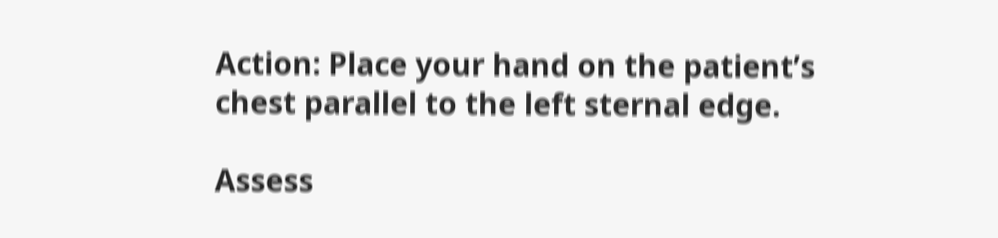Action: Place your hand on the patient’s chest parallel to the left sternal edge.

Assess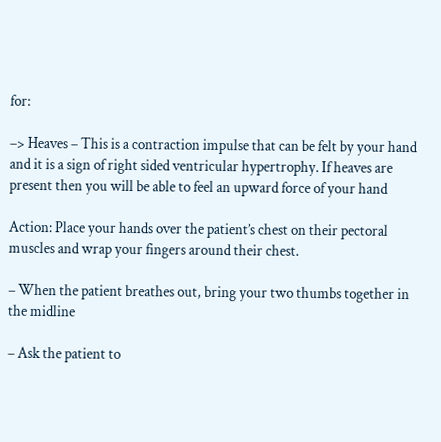for:

–> Heaves – This is a contraction impulse that can be felt by your hand and it is a sign of right sided ventricular hypertrophy. If heaves are present then you will be able to feel an upward force of your hand

Action: Place your hands over the patient’s chest on their pectoral muscles and wrap your fingers around their chest.

– When the patient breathes out, bring your two thumbs together in the midline

– Ask the patient to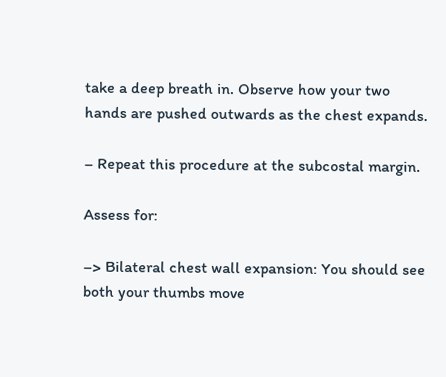take a deep breath in. Observe how your two hands are pushed outwards as the chest expands.

– Repeat this procedure at the subcostal margin.

Assess for:

–> Bilateral chest wall expansion: You should see both your thumbs move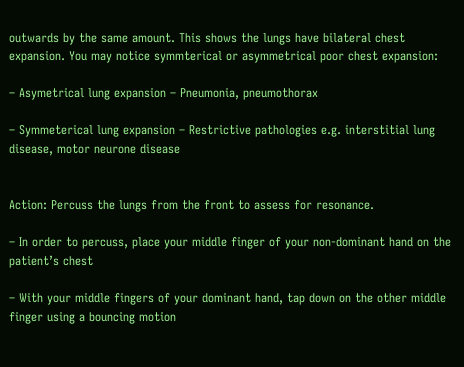outwards by the same amount. This shows the lungs have bilateral chest expansion. You may notice symmterical or asymmetrical poor chest expansion:

– Asymetrical lung expansion – Pneumonia, pneumothorax

– Symmeterical lung expansion – Restrictive pathologies e.g. interstitial lung disease, motor neurone disease


Action: Percuss the lungs from the front to assess for resonance.

– In order to percuss, place your middle finger of your non-dominant hand on the patient’s chest

– With your middle fingers of your dominant hand, tap down on the other middle finger using a bouncing motion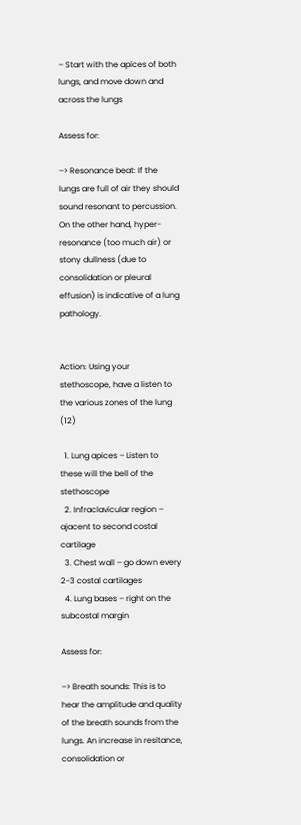– Start with the apices of both lungs, and move down and across the lungs

Assess for:

–> Resonance beat: If the lungs are full of air they should sound resonant to percussion. On the other hand, hyper-resonance (too much air) or stony dullness (due to consolidation or pleural effusion) is indicative of a lung pathology.


Action: Using your stethoscope, have a listen to the various zones of the lung (12)

  1. Lung apices – Listen to these will the bell of the stethoscope
  2. Infraclavicular region – ajacent to second costal cartilage
  3. Chest wall – go down every 2-3 costal cartilages
  4. Lung bases – right on the subcostal margin

Assess for:

–> Breath sounds: This is to hear the amplitude and quality of the breath sounds from the lungs. An increase in resitance, consolidation or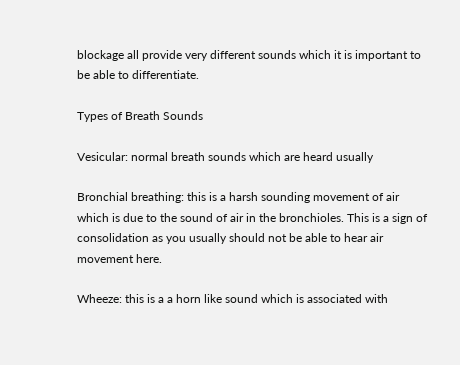blockage all provide very different sounds which it is important to be able to differentiate.

Types of Breath Sounds

Vesicular: normal breath sounds which are heard usually

Bronchial breathing: this is a harsh sounding movement of air which is due to the sound of air in the bronchioles. This is a sign of consolidation as you usually should not be able to hear air movement here.

Wheeze: this is a a horn like sound which is associated with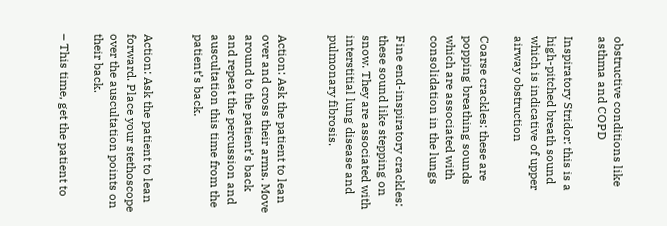obstructive conditions like asthma and COPD

Inspiratory Stridor: this is a high-pitched breath sound which is indicative of upper airway obstruction

Coarse crackles: these are popping breathing sounds which are associated with consolidation in the lungs

Fine end-inspiratory crackles: these sound like stepping on snow. They are associated with interstitial lung disease and pulmonary fibrosis.


Action: Ask the patient to lean over and cross their arms. Move around to the patient’s back and repeat the percussion and auscultation this time from the patient’s back.


Action: Ask the patient to lean forward. Place your stethoscope over the auscultation points on their back.

– This time, get the patient to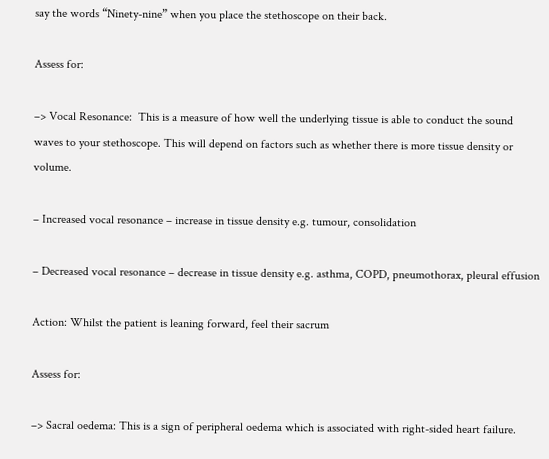say the words “Ninety-nine” when you place the stethoscope on their back.

Assess for:

–> Vocal Resonance:  This is a measure of how well the underlying tissue is able to conduct the sound waves to your stethoscope. This will depend on factors such as whether there is more tissue density or volume.

– Increased vocal resonance – increase in tissue density e.g. tumour, consolidation

– Decreased vocal resonance – decrease in tissue density e.g. asthma, COPD, pneumothorax, pleural effusion

Action: Whilst the patient is leaning forward, feel their sacrum

Assess for:

–> Sacral oedema: This is a sign of peripheral oedema which is associated with right-sided heart failure.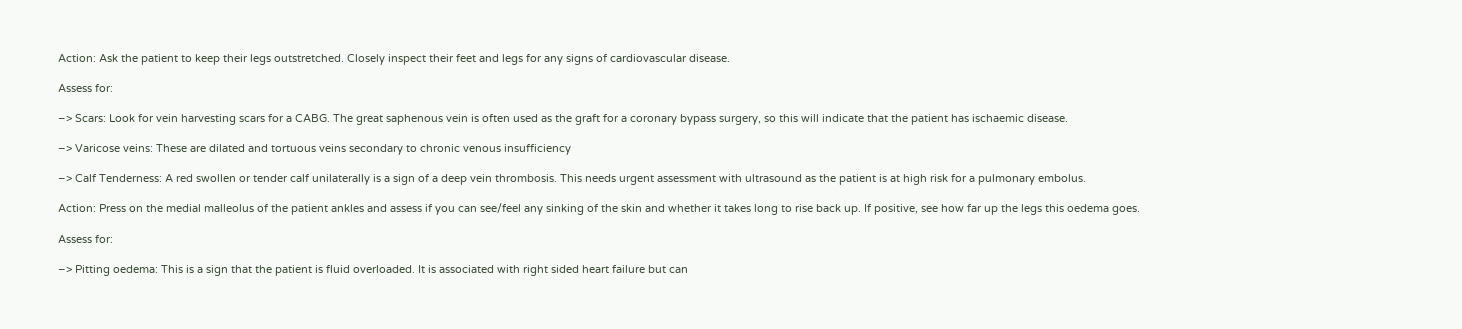Action: Ask the patient to keep their legs outstretched. Closely inspect their feet and legs for any signs of cardiovascular disease.

Assess for:

–> Scars: Look for vein harvesting scars for a CABG. The great saphenous vein is often used as the graft for a coronary bypass surgery, so this will indicate that the patient has ischaemic disease.

–> Varicose veins: These are dilated and tortuous veins secondary to chronic venous insufficiency

–> Calf Tenderness: A red swollen or tender calf unilaterally is a sign of a deep vein thrombosis. This needs urgent assessment with ultrasound as the patient is at high risk for a pulmonary embolus.

Action: Press on the medial malleolus of the patient ankles and assess if you can see/feel any sinking of the skin and whether it takes long to rise back up. If positive, see how far up the legs this oedema goes.

Assess for:

–> Pitting oedema: This is a sign that the patient is fluid overloaded. It is associated with right sided heart failure but can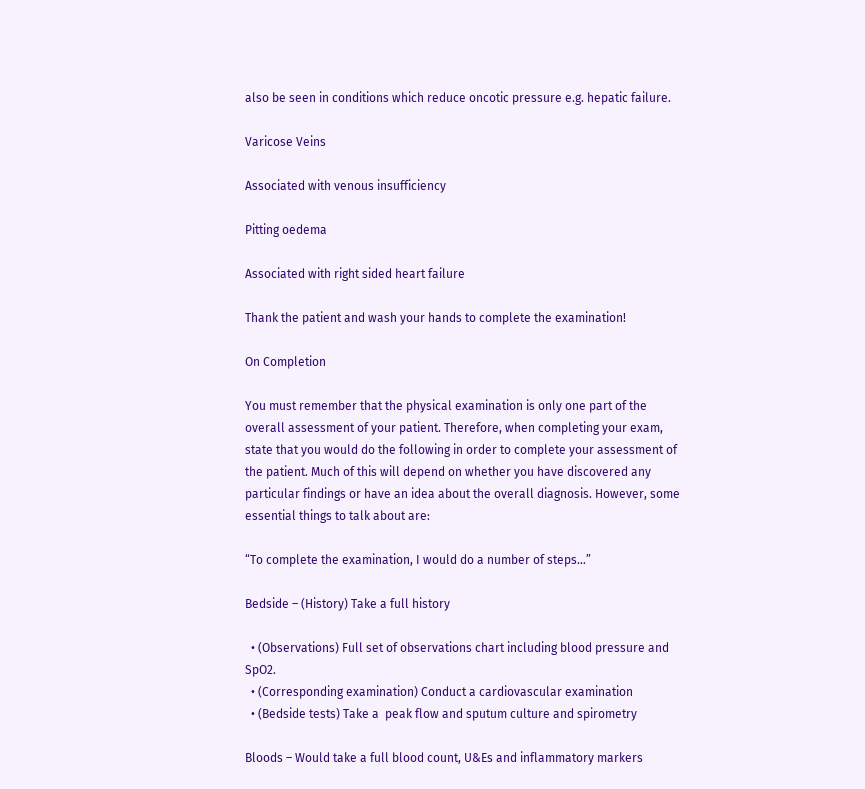also be seen in conditions which reduce oncotic pressure e.g. hepatic failure.

Varicose Veins

Associated with venous insufficiency

Pitting oedema

Associated with right sided heart failure

Thank the patient and wash your hands to complete the examination!

On Completion

You must remember that the physical examination is only one part of the overall assessment of your patient. Therefore, when completing your exam, state that you would do the following in order to complete your assessment of the patient. Much of this will depend on whether you have discovered any particular findings or have an idea about the overall diagnosis. However, some essential things to talk about are:

“To complete the examination, I would do a number of steps…”

Bedside – (History) Take a full history

  • (Observations) Full set of observations chart including blood pressure and SpO2.
  • (Corresponding examination) Conduct a cardiovascular examination
  • (Bedside tests) Take a  peak flow and sputum culture and spirometry

Bloods – Would take a full blood count, U&Es and inflammatory markers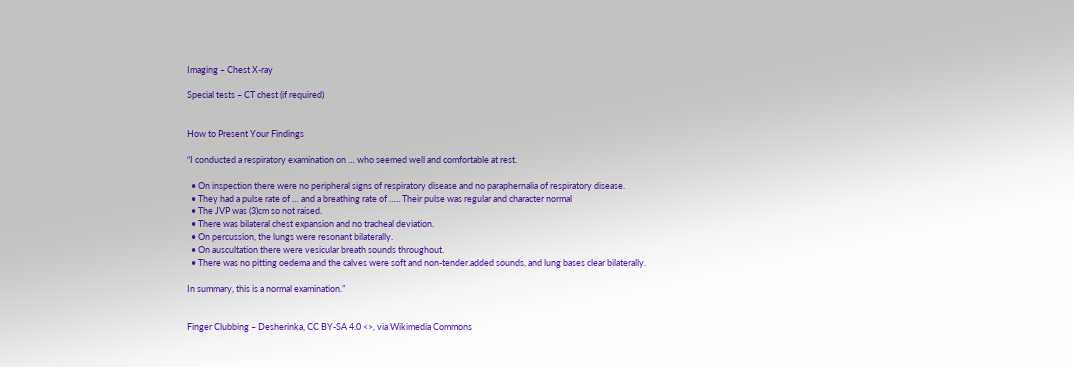Imaging – Chest X-ray

Special tests – CT chest (if required)


How to Present Your Findings

“I conducted a respiratory examination on … who seemed well and comfortable at rest.

  • On inspection there were no peripheral signs of respiratory disease and no paraphernalia of respiratory disease.
  • They had a pulse rate of … and a breathing rate of ….. Their pulse was regular and character normal
  • The JVP was (3)cm so not raised.
  • There was bilateral chest expansion and no tracheal deviation.
  • On percussion, the lungs were resonant bilaterally.
  • On auscultation there were vesicular breath sounds throughout.
  • There was no pitting oedema and the calves were soft and non-tender.added sounds, and lung bases clear bilaterally.

In summary, this is a normal examination.”


Finger Clubbing – Desherinka, CC BY-SA 4.0 <>, via Wikimedia Commons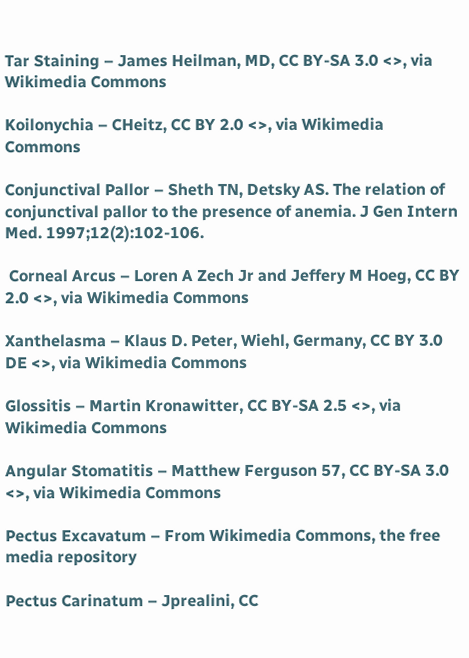Tar Staining – James Heilman, MD, CC BY-SA 3.0 <>, via Wikimedia Commons

Koilonychia – CHeitz, CC BY 2.0 <>, via Wikimedia Commons

Conjunctival Pallor – Sheth TN, Detsky AS. The relation of conjunctival pallor to the presence of anemia. J Gen Intern Med. 1997;12(2):102-106.

 Corneal Arcus – Loren A Zech Jr and Jeffery M Hoeg, CC BY 2.0 <>, via Wikimedia Commons

Xanthelasma – Klaus D. Peter, Wiehl, Germany, CC BY 3.0 DE <>, via Wikimedia Commons

Glossitis – Martin Kronawitter, CC BY-SA 2.5 <>, via Wikimedia Commons

Angular Stomatitis – Matthew Ferguson 57, CC BY-SA 3.0 <>, via Wikimedia Commons

Pectus Excavatum – From Wikimedia Commons, the free media repository

Pectus Carinatum – Jprealini, CC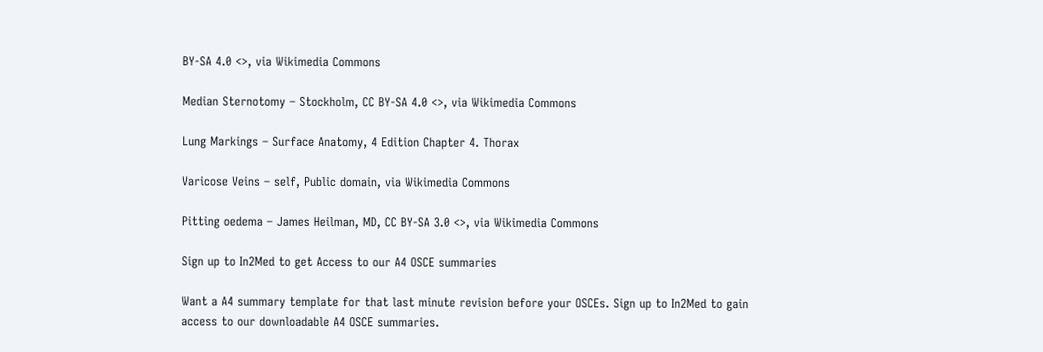BY-SA 4.0 <>, via Wikimedia Commons

Median Sternotomy – Stockholm, CC BY-SA 4.0 <>, via Wikimedia Commons

Lung Markings – Surface Anatomy, 4 Edition Chapter 4. Thorax

Varicose Veins – self, Public domain, via Wikimedia Commons

Pitting oedema – James Heilman, MD, CC BY-SA 3.0 <>, via Wikimedia Commons

Sign up to In2Med to get Access to our A4 OSCE summaries

Want a A4 summary template for that last minute revision before your OSCEs. Sign up to In2Med to gain access to our downloadable A4 OSCE summaries.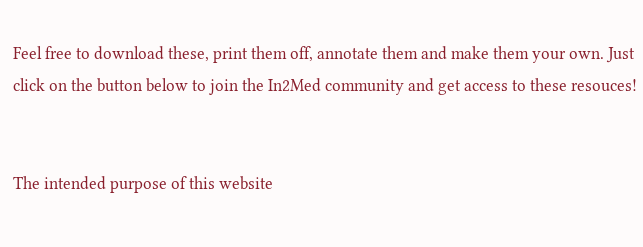Feel free to download these, print them off, annotate them and make them your own. Just click on the button below to join the In2Med community and get access to these resouces!


The intended purpose of this website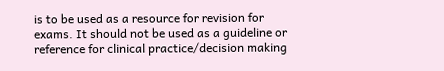is to be used as a resource for revision for exams. It should not be used as a guideline or reference for clinical practice/decision making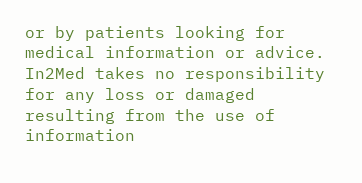or by patients looking for medical information or advice. In2Med takes no responsibility for any loss or damaged resulting from the use of information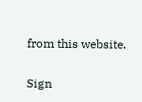from this website.

Sign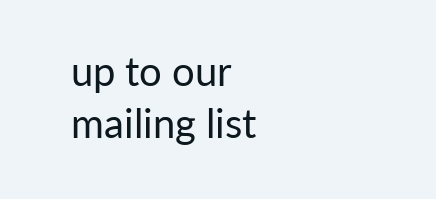up to our mailing list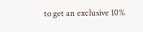to get an exclusive 10%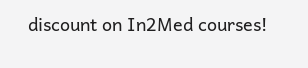discount on In2Med courses!